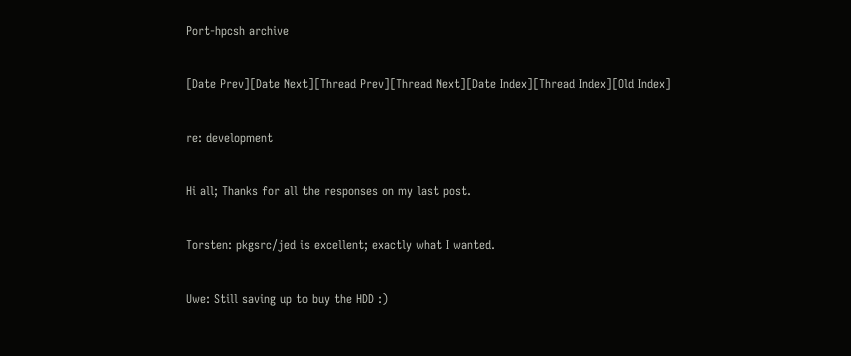Port-hpcsh archive

[Date Prev][Date Next][Thread Prev][Thread Next][Date Index][Thread Index][Old Index]

re: development

Hi all; Thanks for all the responses on my last post.

Torsten: pkgsrc/jed is excellent; exactly what I wanted.

Uwe: Still saving up to buy the HDD :)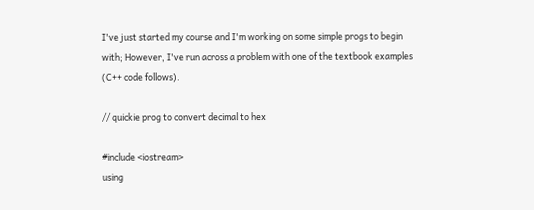I've just started my course and I'm working on some simple progs to begin with; However, I've run across a problem with one of the textbook examples (C++ code follows).

// quickie prog to convert decimal to hex

#include <iostream>
using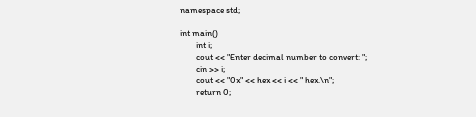namespace std;

int main()
        int i;
        cout << "Enter decimal number to convert: ";
        cin >> i;
        cout << "0x" << hex << i << " hex.\n";
        return 0;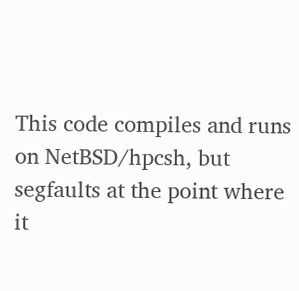This code compiles and runs on NetBSD/hpcsh, but segfaults at the point where it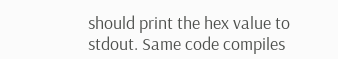should print the hex value to stdout. Same code compiles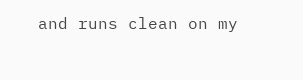and runs clean on my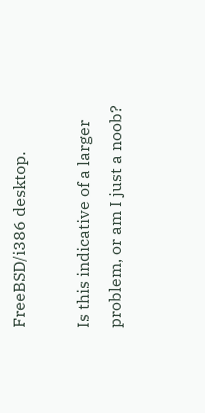FreeBSD/i386 desktop.

Is this indicative of a larger problem, or am I just a noob?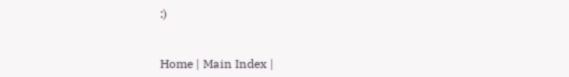:)


Home | Main Index |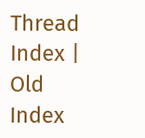Thread Index | Old Index